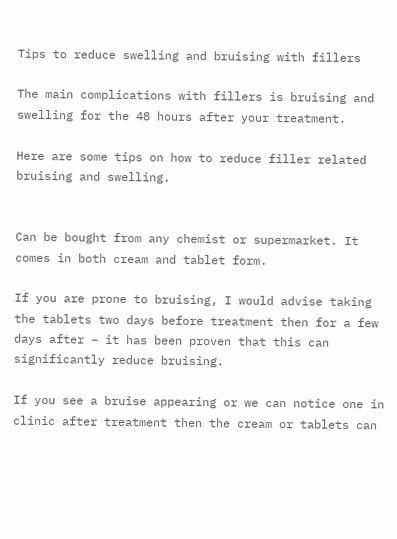Tips to reduce swelling and bruising with fillers

The main complications with fillers is bruising and swelling for the 48 hours after your treatment.

Here are some tips on how to reduce filler related bruising and swelling.


Can be bought from any chemist or supermarket. It comes in both cream and tablet form.

If you are prone to bruising, I would advise taking the tablets two days before treatment then for a few days after – it has been proven that this can significantly reduce bruising.

If you see a bruise appearing or we can notice one in clinic after treatment then the cream or tablets can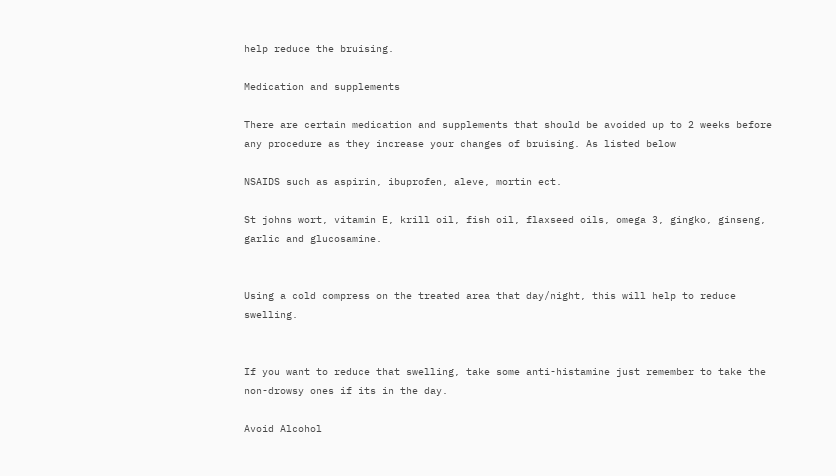help reduce the bruising.

Medication and supplements

There are certain medication and supplements that should be avoided up to 2 weeks before any procedure as they increase your changes of bruising. As listed below

NSAIDS such as aspirin, ibuprofen, aleve, mortin ect.

St johns wort, vitamin E, krill oil, fish oil, flaxseed oils, omega 3, gingko, ginseng, garlic and glucosamine.


Using a cold compress on the treated area that day/night, this will help to reduce swelling.


If you want to reduce that swelling, take some anti-histamine just remember to take the non-drowsy ones if its in the day.

Avoid Alcohol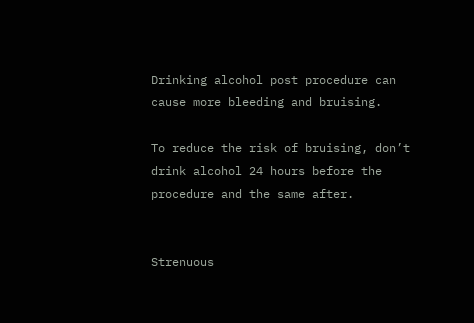Drinking alcohol post procedure can cause more bleeding and bruising.

To reduce the risk of bruising, don’t drink alcohol 24 hours before the procedure and the same after.


Strenuous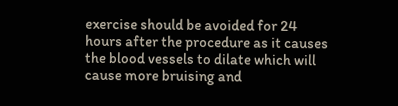exercise should be avoided for 24 hours after the procedure as it causes the blood vessels to dilate which will cause more bruising and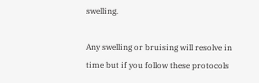swelling.

Any swelling or bruising will resolve in time but if you follow these protocols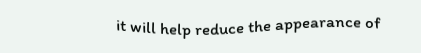it will help reduce the appearance of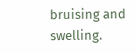bruising and swelling.